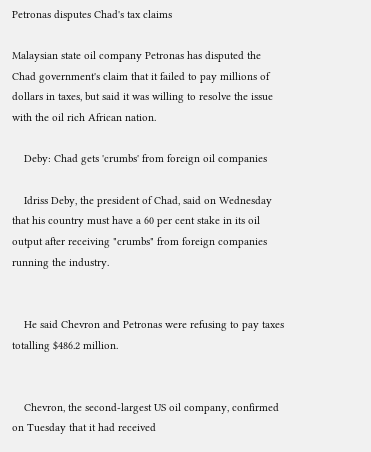Petronas disputes Chad's tax claims

Malaysian state oil company Petronas has disputed the Chad government's claim that it failed to pay millions of dollars in taxes, but said it was willing to resolve the issue with the oil rich African nation.

    Deby: Chad gets 'crumbs' from foreign oil companies

    Idriss Deby, the president of Chad, said on Wednesday that his country must have a 60 per cent stake in its oil output after receiving "crumbs" from foreign companies running the industry.


    He said Chevron and Petronas were refusing to pay taxes totalling $486.2 million.


    Chevron, the second-largest US oil company, confirmed on Tuesday that it had received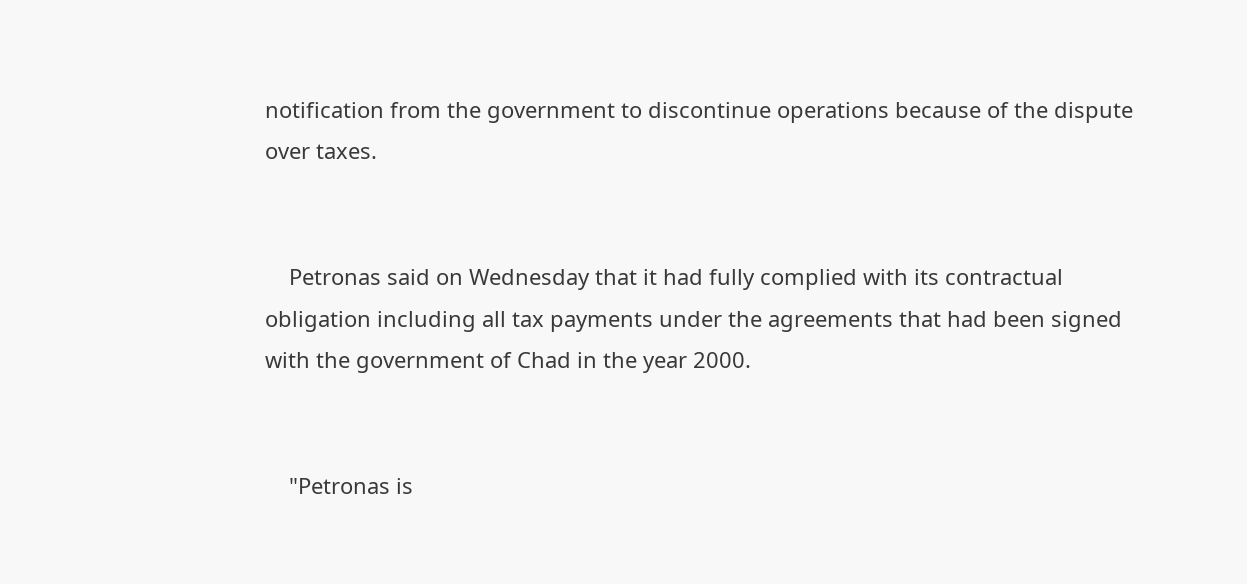notification from the government to discontinue operations because of the dispute over taxes.


    Petronas said on Wednesday that it had fully complied with its contractual obligation including all tax payments under the agreements that had been signed with the government of Chad in the year 2000.


    "Petronas is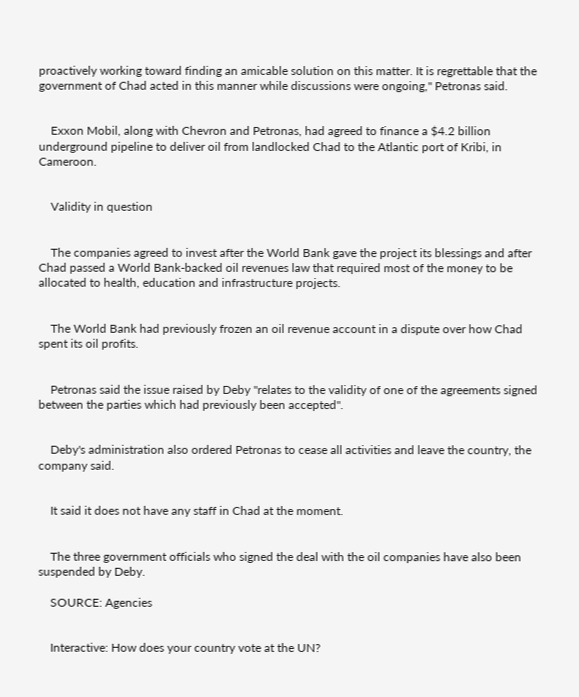proactively working toward finding an amicable solution on this matter. It is regrettable that the government of Chad acted in this manner while discussions were ongoing," Petronas said.


    Exxon Mobil, along with Chevron and Petronas, had agreed to finance a $4.2 billion underground pipeline to deliver oil from landlocked Chad to the Atlantic port of Kribi, in Cameroon.


    Validity in question


    The companies agreed to invest after the World Bank gave the project its blessings and after Chad passed a World Bank-backed oil revenues law that required most of the money to be allocated to health, education and infrastructure projects.


    The World Bank had previously frozen an oil revenue account in a dispute over how Chad spent its oil profits.


    Petronas said the issue raised by Deby "relates to the validity of one of the agreements signed between the parties which had previously been accepted".


    Deby's administration also ordered Petronas to cease all activities and leave the country, the company said.


    It said it does not have any staff in Chad at the moment.


    The three government officials who signed the deal with the oil companies have also been suspended by Deby.

    SOURCE: Agencies


    Interactive: How does your country vote at the UN?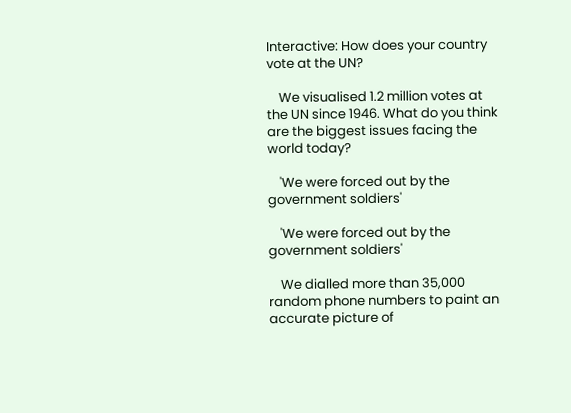Interactive: How does your country vote at the UN?

    We visualised 1.2 million votes at the UN since 1946. What do you think are the biggest issues facing the world today?

    'We were forced out by the government soldiers'

    'We were forced out by the government soldiers'

    We dialled more than 35,000 random phone numbers to paint an accurate picture of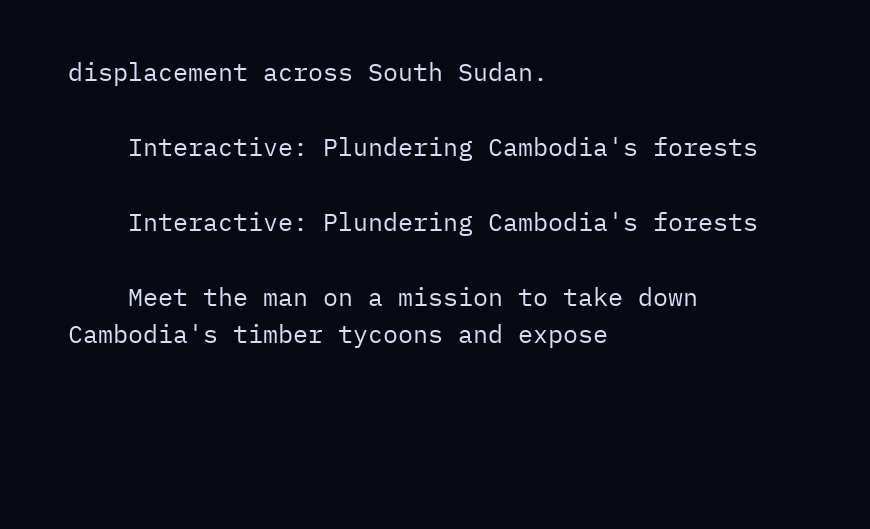displacement across South Sudan.

    Interactive: Plundering Cambodia's forests

    Interactive: Plundering Cambodia's forests

    Meet the man on a mission to take down Cambodia's timber tycoons and expose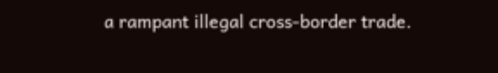a rampant illegal cross-border trade.